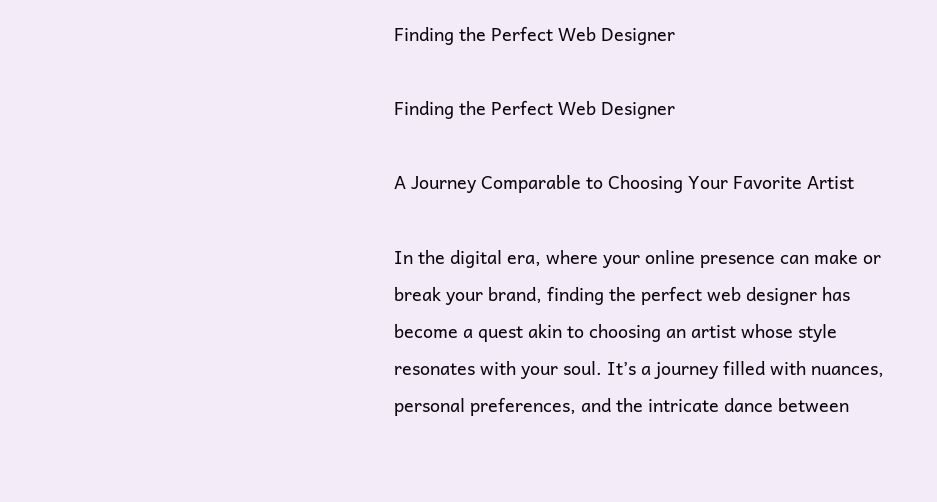Finding the Perfect Web Designer

Finding the Perfect Web Designer

A Journey Comparable to Choosing Your Favorite Artist

In the digital era, where your online presence can make or break your brand, finding the perfect web designer has become a quest akin to choosing an artist whose style resonates with your soul. It’s a journey filled with nuances, personal preferences, and the intricate dance between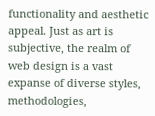functionality and aesthetic appeal. Just as art is subjective, the realm of web design is a vast expanse of diverse styles, methodologies,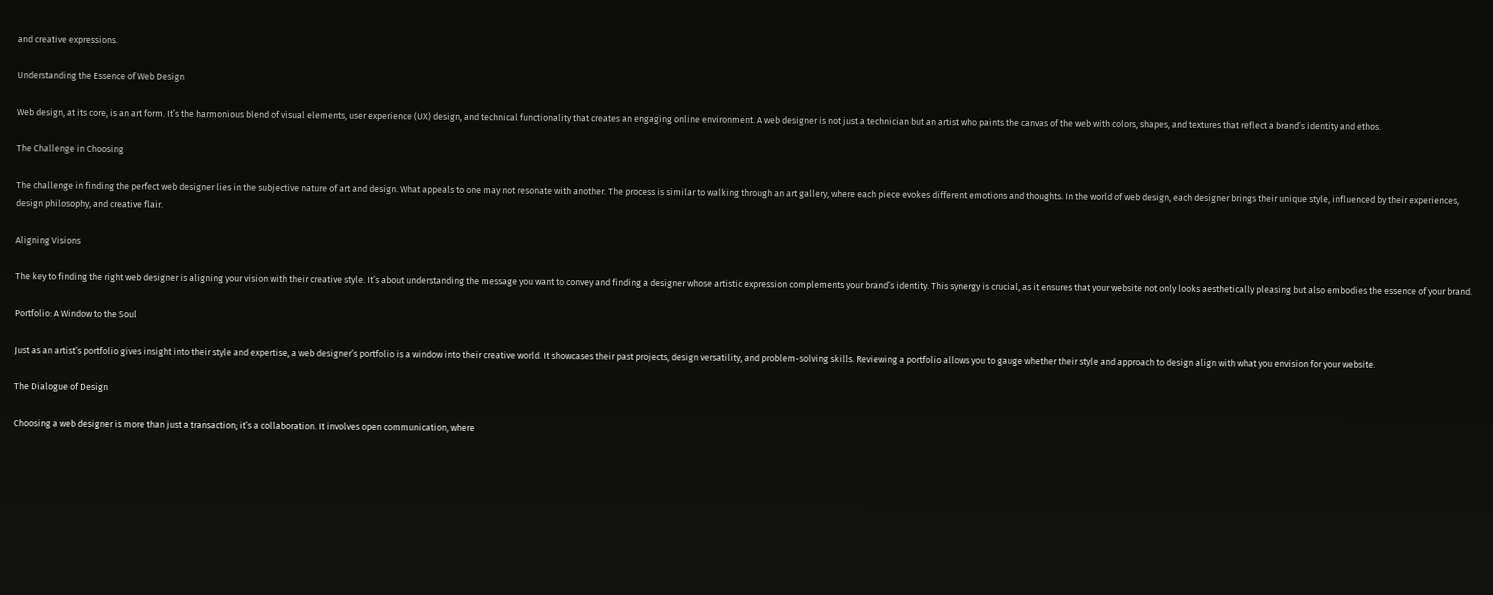and creative expressions.

Understanding the Essence of Web Design

Web design, at its core, is an art form. It’s the harmonious blend of visual elements, user experience (UX) design, and technical functionality that creates an engaging online environment. A web designer is not just a technician but an artist who paints the canvas of the web with colors, shapes, and textures that reflect a brand’s identity and ethos.

The Challenge in Choosing

The challenge in finding the perfect web designer lies in the subjective nature of art and design. What appeals to one may not resonate with another. The process is similar to walking through an art gallery, where each piece evokes different emotions and thoughts. In the world of web design, each designer brings their unique style, influenced by their experiences, design philosophy, and creative flair.

Aligning Visions

The key to finding the right web designer is aligning your vision with their creative style. It’s about understanding the message you want to convey and finding a designer whose artistic expression complements your brand’s identity. This synergy is crucial, as it ensures that your website not only looks aesthetically pleasing but also embodies the essence of your brand.

Portfolio: A Window to the Soul

Just as an artist’s portfolio gives insight into their style and expertise, a web designer’s portfolio is a window into their creative world. It showcases their past projects, design versatility, and problem-solving skills. Reviewing a portfolio allows you to gauge whether their style and approach to design align with what you envision for your website.

The Dialogue of Design

Choosing a web designer is more than just a transaction; it’s a collaboration. It involves open communication, where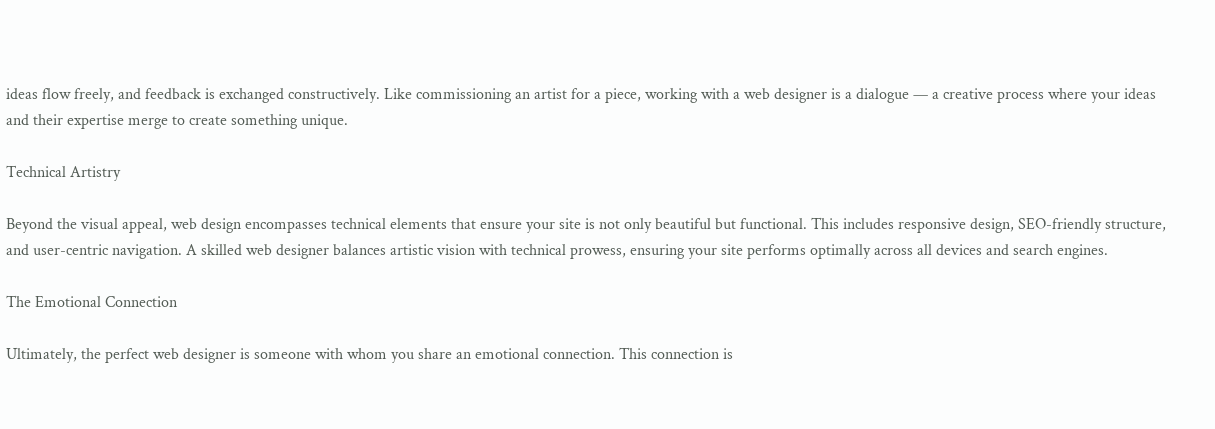ideas flow freely, and feedback is exchanged constructively. Like commissioning an artist for a piece, working with a web designer is a dialogue — a creative process where your ideas and their expertise merge to create something unique.

Technical Artistry

Beyond the visual appeal, web design encompasses technical elements that ensure your site is not only beautiful but functional. This includes responsive design, SEO-friendly structure, and user-centric navigation. A skilled web designer balances artistic vision with technical prowess, ensuring your site performs optimally across all devices and search engines.

The Emotional Connection

Ultimately, the perfect web designer is someone with whom you share an emotional connection. This connection is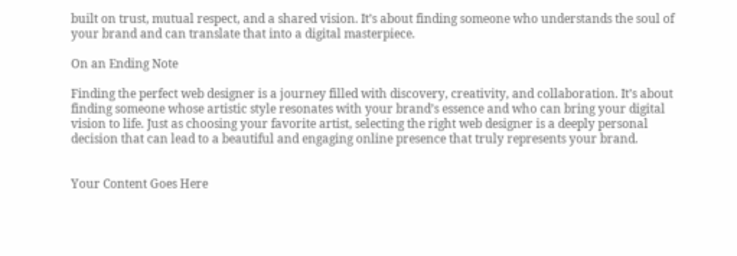built on trust, mutual respect, and a shared vision. It’s about finding someone who understands the soul of your brand and can translate that into a digital masterpiece.

On an Ending Note

Finding the perfect web designer is a journey filled with discovery, creativity, and collaboration. It’s about finding someone whose artistic style resonates with your brand’s essence and who can bring your digital vision to life. Just as choosing your favorite artist, selecting the right web designer is a deeply personal decision that can lead to a beautiful and engaging online presence that truly represents your brand.


Your Content Goes Here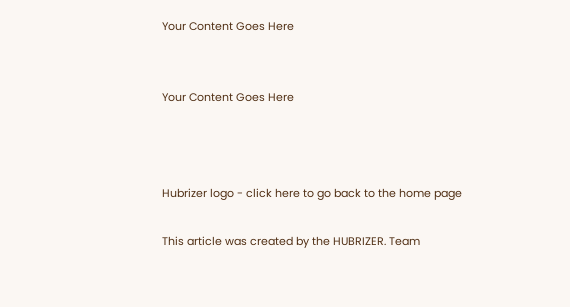Your Content Goes Here


Your Content Goes Here



Hubrizer logo - click here to go back to the home page

This article was created by the HUBRIZER. Team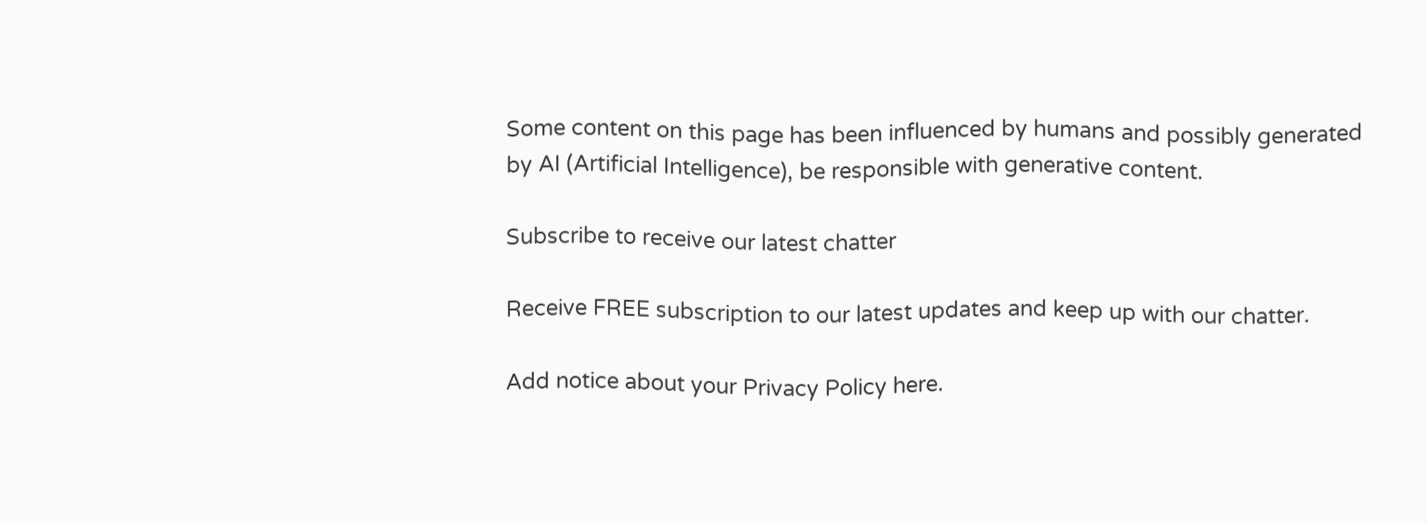Some content on this page has been influenced by humans and possibly generated by AI (Artificial Intelligence), be responsible with generative content.

Subscribe to receive our latest chatter

Receive FREE subscription to our latest updates and keep up with our chatter.

Add notice about your Privacy Policy here.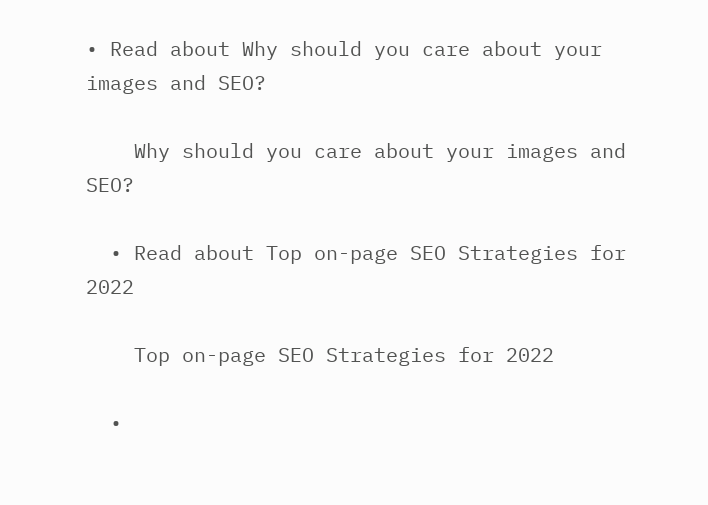• Read about Why should you care about your images and SEO?

    Why should you care about your images and SEO?

  • Read about Top on-page SEO Strategies for 2022

    Top on-page SEO Strategies for 2022

  •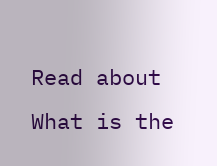Read about What is the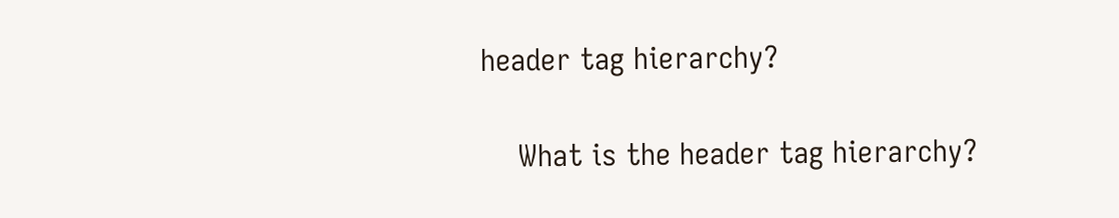header tag hierarchy?

    What is the header tag hierarchy?